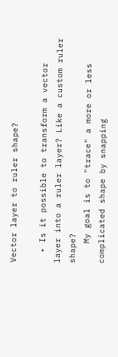Vector layer to ruler shape?

  • Is it possible to transform a vector layer into a ruler layer? Like a custom ruler shape?
    My goal is to "trace" a more or less complicated shape by snapping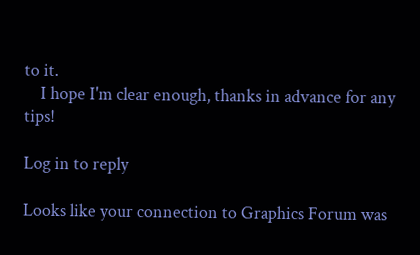to it.
    I hope I'm clear enough, thanks in advance for any tips!

Log in to reply

Looks like your connection to Graphics Forum was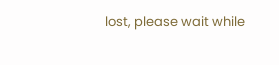lost, please wait while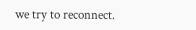we try to reconnect.